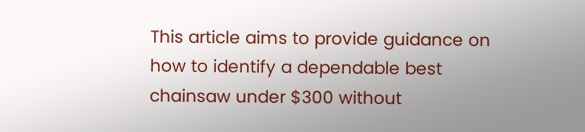This article aims to provide guidance on how to identify a dependable best chainsaw under $300 without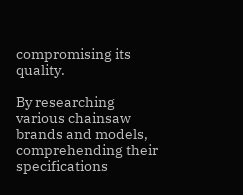compromising its quality.

By researching various chainsaw brands and models, comprehending their specifications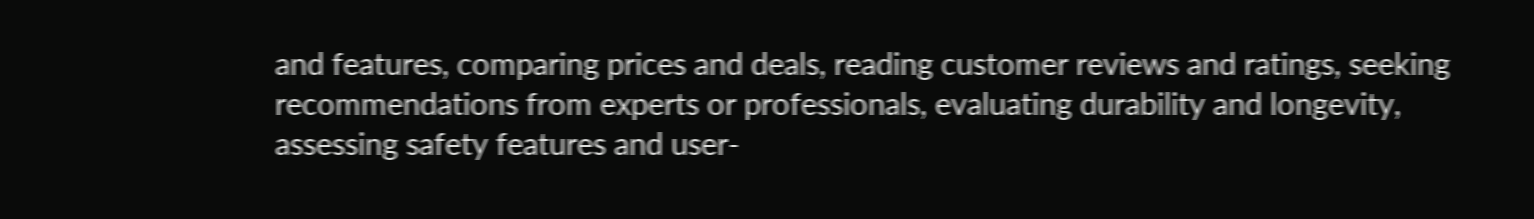and features, comparing prices and deals, reading customer reviews and ratings, seeking recommendations from experts or professionals, evaluating durability and longevity, assessing safety features and user-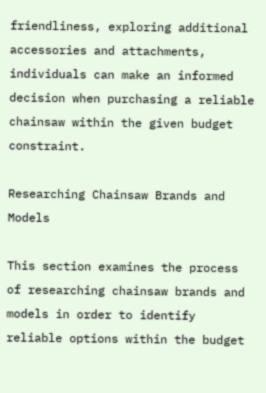friendliness, exploring additional accessories and attachments, individuals can make an informed decision when purchasing a reliable chainsaw within the given budget constraint.

Researching Chainsaw Brands and Models

This section examines the process of researching chainsaw brands and models in order to identify reliable options within the budget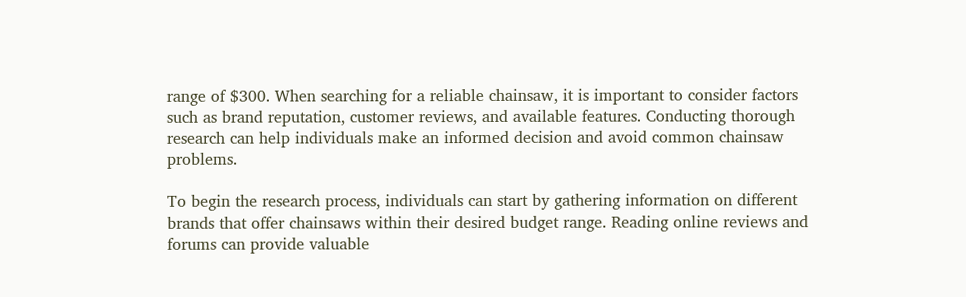range of $300. When searching for a reliable chainsaw, it is important to consider factors such as brand reputation, customer reviews, and available features. Conducting thorough research can help individuals make an informed decision and avoid common chainsaw problems.

To begin the research process, individuals can start by gathering information on different brands that offer chainsaws within their desired budget range. Reading online reviews and forums can provide valuable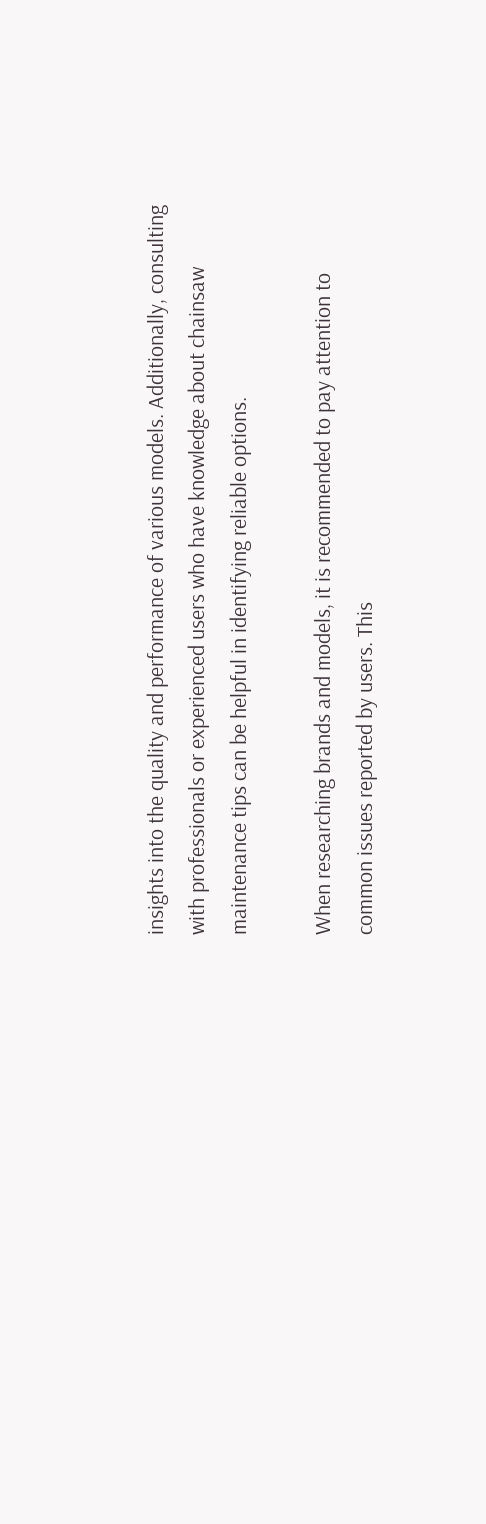insights into the quality and performance of various models. Additionally, consulting with professionals or experienced users who have knowledge about chainsaw maintenance tips can be helpful in identifying reliable options.

When researching brands and models, it is recommended to pay attention to common issues reported by users. This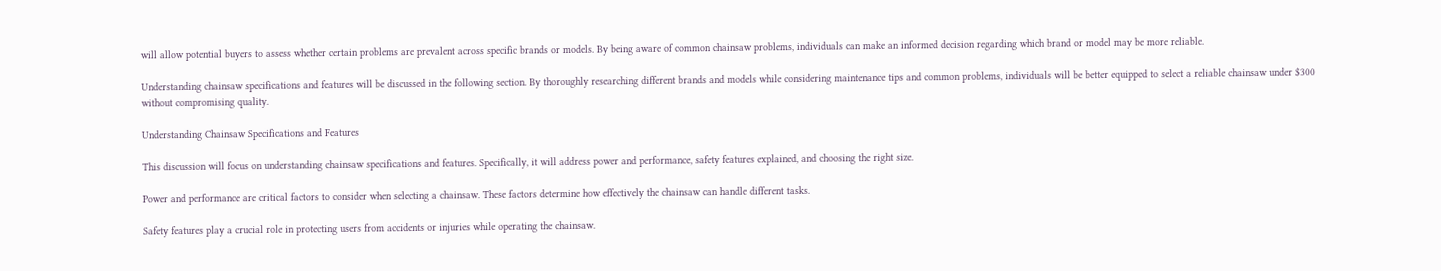will allow potential buyers to assess whether certain problems are prevalent across specific brands or models. By being aware of common chainsaw problems, individuals can make an informed decision regarding which brand or model may be more reliable.

Understanding chainsaw specifications and features will be discussed in the following section. By thoroughly researching different brands and models while considering maintenance tips and common problems, individuals will be better equipped to select a reliable chainsaw under $300 without compromising quality.

Understanding Chainsaw Specifications and Features

This discussion will focus on understanding chainsaw specifications and features. Specifically, it will address power and performance, safety features explained, and choosing the right size.

Power and performance are critical factors to consider when selecting a chainsaw. These factors determine how effectively the chainsaw can handle different tasks.

Safety features play a crucial role in protecting users from accidents or injuries while operating the chainsaw.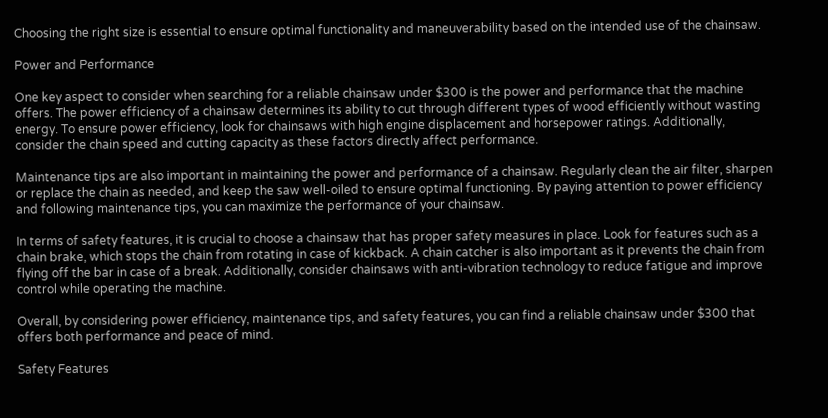Choosing the right size is essential to ensure optimal functionality and maneuverability based on the intended use of the chainsaw.

Power and Performance

One key aspect to consider when searching for a reliable chainsaw under $300 is the power and performance that the machine offers. The power efficiency of a chainsaw determines its ability to cut through different types of wood efficiently without wasting energy. To ensure power efficiency, look for chainsaws with high engine displacement and horsepower ratings. Additionally, consider the chain speed and cutting capacity as these factors directly affect performance.

Maintenance tips are also important in maintaining the power and performance of a chainsaw. Regularly clean the air filter, sharpen or replace the chain as needed, and keep the saw well-oiled to ensure optimal functioning. By paying attention to power efficiency and following maintenance tips, you can maximize the performance of your chainsaw.

In terms of safety features, it is crucial to choose a chainsaw that has proper safety measures in place. Look for features such as a chain brake, which stops the chain from rotating in case of kickback. A chain catcher is also important as it prevents the chain from flying off the bar in case of a break. Additionally, consider chainsaws with anti-vibration technology to reduce fatigue and improve control while operating the machine.

Overall, by considering power efficiency, maintenance tips, and safety features, you can find a reliable chainsaw under $300 that offers both performance and peace of mind.

Safety Features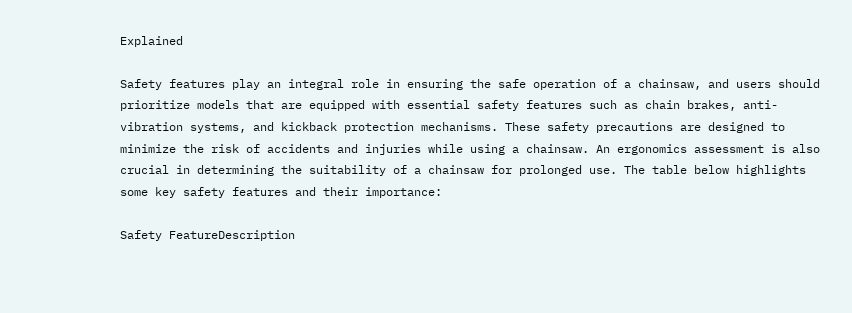Explained

Safety features play an integral role in ensuring the safe operation of a chainsaw, and users should prioritize models that are equipped with essential safety features such as chain brakes, anti-vibration systems, and kickback protection mechanisms. These safety precautions are designed to minimize the risk of accidents and injuries while using a chainsaw. An ergonomics assessment is also crucial in determining the suitability of a chainsaw for prolonged use. The table below highlights some key safety features and their importance:

Safety FeatureDescription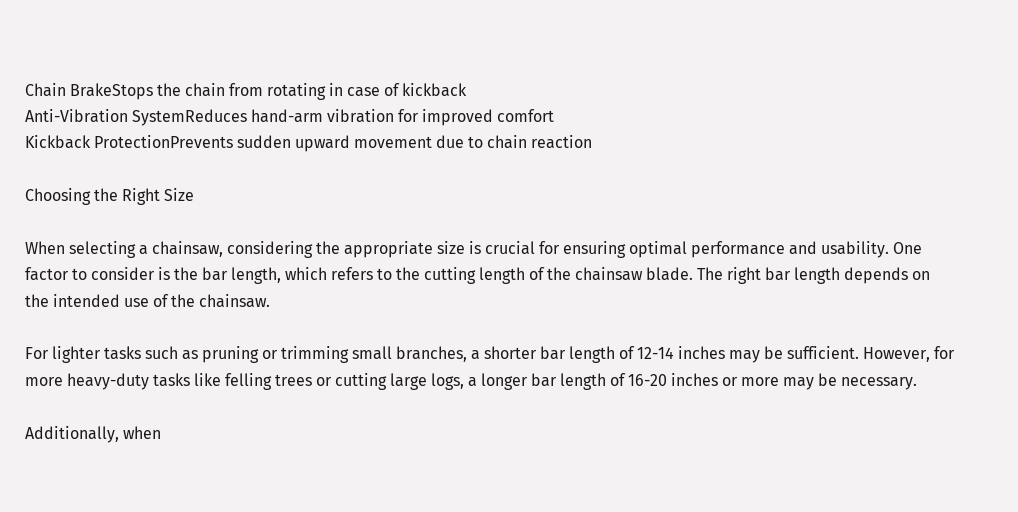Chain BrakeStops the chain from rotating in case of kickback
Anti-Vibration SystemReduces hand-arm vibration for improved comfort
Kickback ProtectionPrevents sudden upward movement due to chain reaction

Choosing the Right Size

When selecting a chainsaw, considering the appropriate size is crucial for ensuring optimal performance and usability. One factor to consider is the bar length, which refers to the cutting length of the chainsaw blade. The right bar length depends on the intended use of the chainsaw.

For lighter tasks such as pruning or trimming small branches, a shorter bar length of 12-14 inches may be sufficient. However, for more heavy-duty tasks like felling trees or cutting large logs, a longer bar length of 16-20 inches or more may be necessary.

Additionally, when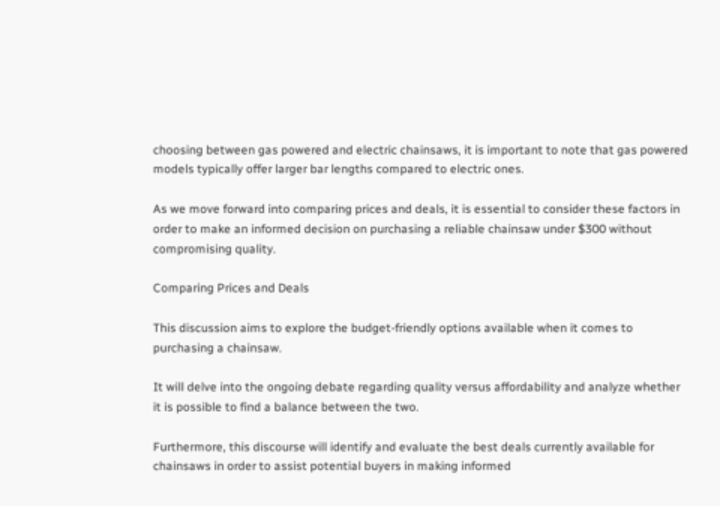choosing between gas powered and electric chainsaws, it is important to note that gas powered models typically offer larger bar lengths compared to electric ones.

As we move forward into comparing prices and deals, it is essential to consider these factors in order to make an informed decision on purchasing a reliable chainsaw under $300 without compromising quality.

Comparing Prices and Deals

This discussion aims to explore the budget-friendly options available when it comes to purchasing a chainsaw.

It will delve into the ongoing debate regarding quality versus affordability and analyze whether it is possible to find a balance between the two.

Furthermore, this discourse will identify and evaluate the best deals currently available for chainsaws in order to assist potential buyers in making informed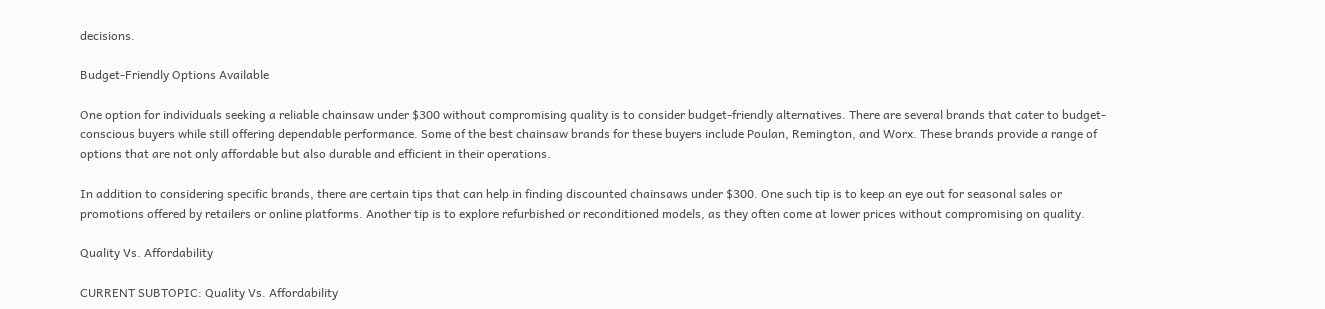decisions.

Budget-Friendly Options Available

One option for individuals seeking a reliable chainsaw under $300 without compromising quality is to consider budget-friendly alternatives. There are several brands that cater to budget-conscious buyers while still offering dependable performance. Some of the best chainsaw brands for these buyers include Poulan, Remington, and Worx. These brands provide a range of options that are not only affordable but also durable and efficient in their operations.

In addition to considering specific brands, there are certain tips that can help in finding discounted chainsaws under $300. One such tip is to keep an eye out for seasonal sales or promotions offered by retailers or online platforms. Another tip is to explore refurbished or reconditioned models, as they often come at lower prices without compromising on quality.

Quality Vs. Affordability

CURRENT SUBTOPIC: Quality Vs. Affordability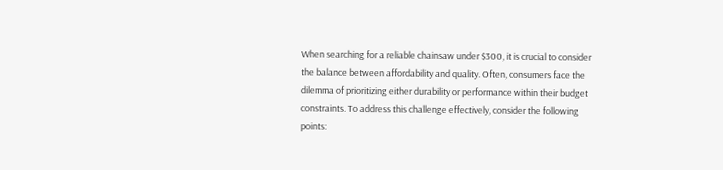When searching for a reliable chainsaw under $300, it is crucial to consider the balance between affordability and quality. Often, consumers face the dilemma of prioritizing either durability or performance within their budget constraints. To address this challenge effectively, consider the following points: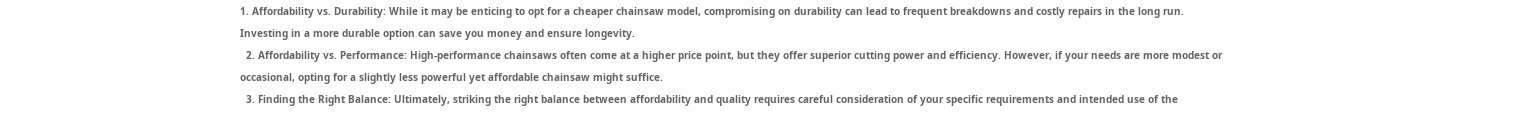1. Affordability vs. Durability: While it may be enticing to opt for a cheaper chainsaw model, compromising on durability can lead to frequent breakdowns and costly repairs in the long run. Investing in a more durable option can save you money and ensure longevity.
  2. Affordability vs. Performance: High-performance chainsaws often come at a higher price point, but they offer superior cutting power and efficiency. However, if your needs are more modest or occasional, opting for a slightly less powerful yet affordable chainsaw might suffice.
  3. Finding the Right Balance: Ultimately, striking the right balance between affordability and quality requires careful consideration of your specific requirements and intended use of the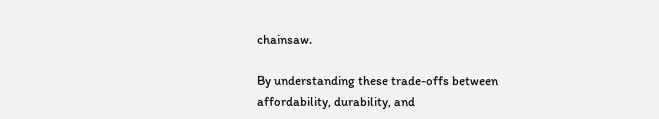chainsaw.

By understanding these trade-offs between affordability, durability, and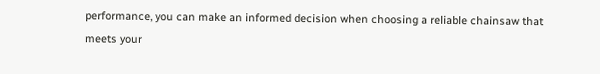performance, you can make an informed decision when choosing a reliable chainsaw that meets your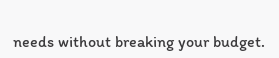needs without breaking your budget.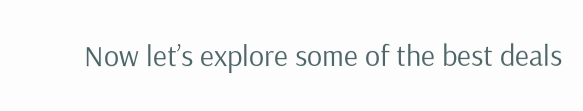Now let’s explore some of the best deals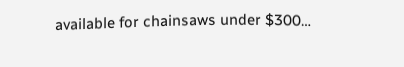available for chainsaws under $300…